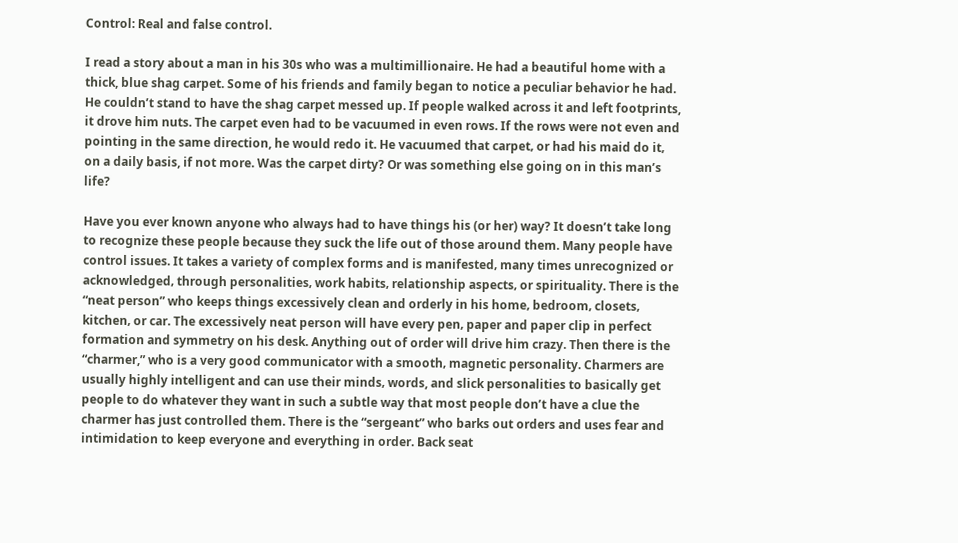Control: Real and false control.

I read a story about a man in his 30s who was a multimillionaire. He had a beautiful home with a thick, blue shag carpet. Some of his friends and family began to notice a peculiar behavior he had. He couldn’t stand to have the shag carpet messed up. If people walked across it and left footprints, it drove him nuts. The carpet even had to be vacuumed in even rows. If the rows were not even and pointing in the same direction, he would redo it. He vacuumed that carpet‚ or had his maid do it‚ on a daily basis, if not more. Was the carpet dirty? Or was something else going on in this man’s life?

Have you ever known anyone who always had to have things his (or her) way? It doesn’t take long to recognize these people because they suck the life out of those around them. Many people have control issues. It takes a variety of complex forms and is manifested‚ many times unrecognized or acknowledged‚ through personalities‚ work habits‚ relationship aspects‚ or spirituality. There is the “neat person” who keeps things excessively clean and orderly in his home‚ bedroom‚ closets‚ kitchen‚ or car. The excessively neat person will have every pen‚ paper and paper clip in perfect formation and symmetry on his desk. Anything out of order will drive him crazy. Then there is the “charmer,” who is a very good communicator with a smooth‚ magnetic personality. Charmers are usually highly intelligent and can use their minds‚ words, and slick personalities to basically get people to do whatever they want in such a subtle way that most people don’t have a clue the charmer has just controlled them. There is the “sergeant” who barks out orders and uses fear and intimidation to keep everyone and everything in order. Back seat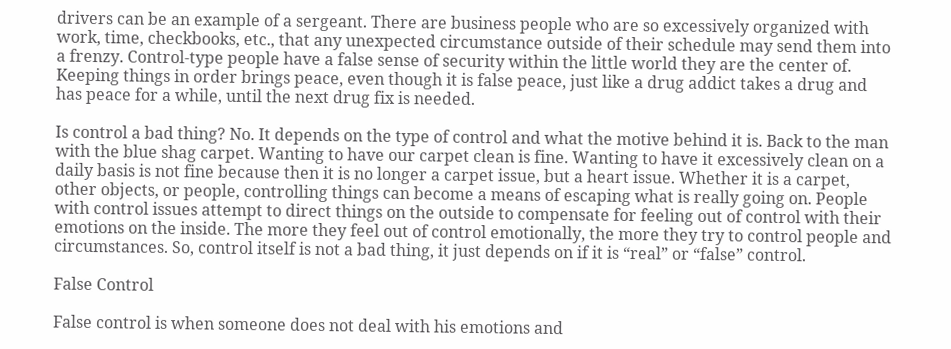drivers can be an example of a sergeant. There are business people who are so excessively organized with work‚ time‚ checkbooks‚ etc.‚ that any unexpected circumstance outside of their schedule may send them into a frenzy. Control-type people have a false sense of security within the little world they are the center of. Keeping things in order brings peace, even though it is false peace‚ just like a drug addict takes a drug and has peace for a while, until the next drug fix is needed.

Is control a bad thing? No. It depends on the type of control and what the motive behind it is. Back to the man with the blue shag carpet. Wanting to have our carpet clean is fine. Wanting to have it excessively clean on a daily basis is not fine because then it is no longer a carpet issue, but a heart issue. Whether it is a carpet‚ other objects‚ or people‚ controlling things can become a means of escaping what is really going on. People with control issues attempt to direct things on the outside to compensate for feeling out of control with their emotions on the inside. The more they feel out of control emotionally, the more they try to control people and circumstances. So‚ control itself is not a bad thing, it just depends on if it is “real” or “false” control.

False Control

False control is when someone does not deal with his emotions and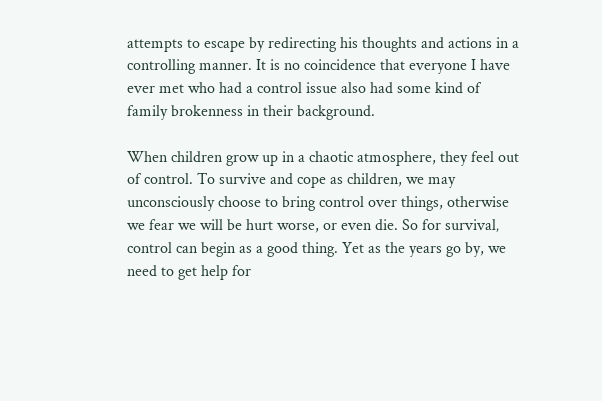attempts to escape by redirecting his thoughts and actions in a controlling manner. It is no coincidence that everyone I have ever met who had a control issue also had some kind of family brokenness in their background.

When children grow up in a chaotic atmosphere, they feel out of control. To survive and cope as children, we may unconsciously choose to bring control over things, otherwise we fear we will be hurt worse, or even die. So for survival‚ control can begin as a good thing. Yet as the years go by, we need to get help for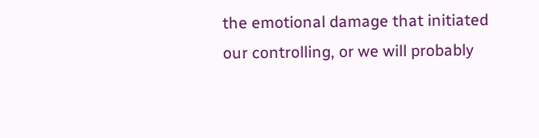the emotional damage that initiated our controlling‚ or we will probably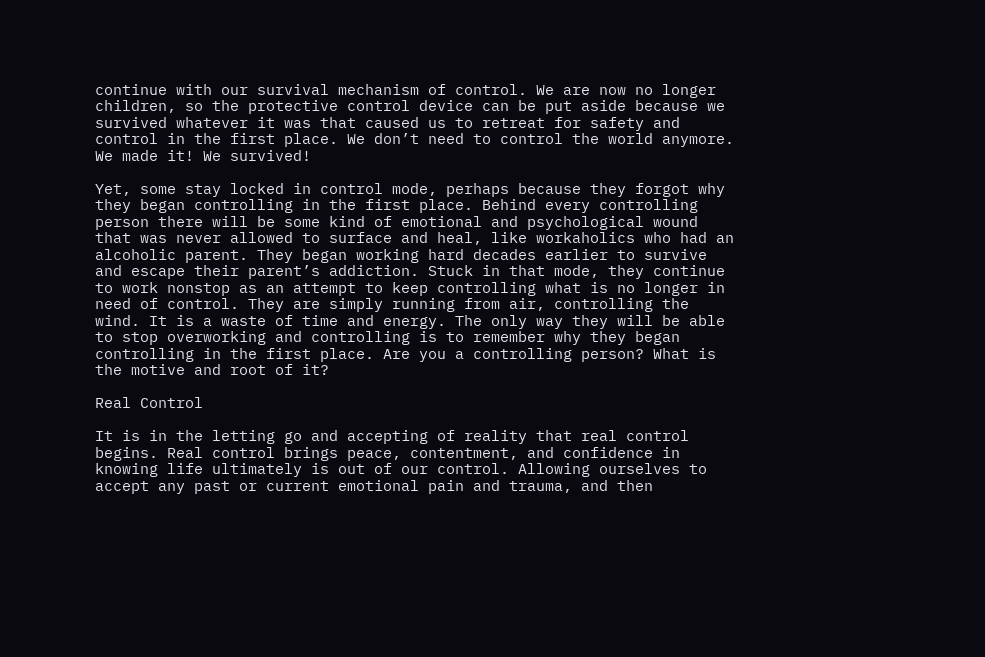continue with our survival mechanism of control. We are now no longer children, so the protective control device can be put aside because we survived whatever it was that caused us to retreat for safety and control in the first place. We don’t need to control the world anymore. We made it! We survived!

Yet‚ some stay locked in control mode, perhaps because they forgot why they began controlling in the first place. Behind every controlling person there will be some kind of emotional and psychological wound that was never allowed to surface and heal, like workaholics who had an alcoholic parent. They began working hard decades earlier to survive and escape their parent’s addiction. Stuck in that mode, they continue to work nonstop as an attempt to keep controlling what is no longer in need of control. They are simply running from air‚ controlling the wind. It is a waste of time and energy. The only way they will be able to stop overworking and controlling is to remember why they began controlling in the first place. Are you a controlling person? What is the motive and root of it?

Real Control

It is in the letting go and accepting of reality that real control begins. Real control brings peace‚ contentment, and confidence in knowing life ultimately is out of our control. Allowing ourselves to accept any past or current emotional pain and trauma, and then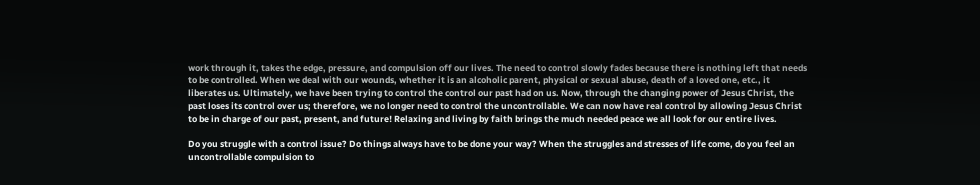work through it, takes the edge‚ pressure, and compulsion off our lives. The need to control slowly fades because there is nothing left that needs to be controlled. When we deal with our wounds‚ whether it is an alcoholic parent‚ physical or sexual abuse‚ death of a loved one‚ etc.‚ it liberates us. Ultimately‚ we have been trying to control the control our past had on us. Now‚ through the changing power of Jesus Christ, the past loses its control over us; therefore‚ we no longer need to control the uncontrollable. We can now have real control by allowing Jesus Christ to be in charge of our past‚ present, and future! Relaxing and living by faith brings the much needed peace we all look for our entire lives.

Do you struggle with a control issue? Do things always have to be done your way? When the struggles and stresses of life come, do you feel an uncontrollable compulsion to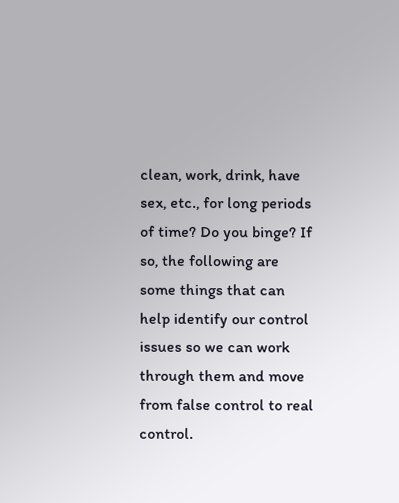clean‚ work‚ drink‚ have sex‚ etc.‚ for long periods of time? Do you binge? If so‚ the following are some things that can help identify our control issues so we can work through them and move from false control to real control.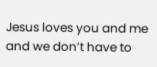Jesus loves you and me and we don’t have to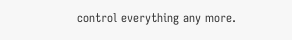control everything any more.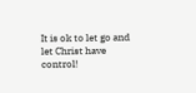It is ok to let go and let Christ have control!